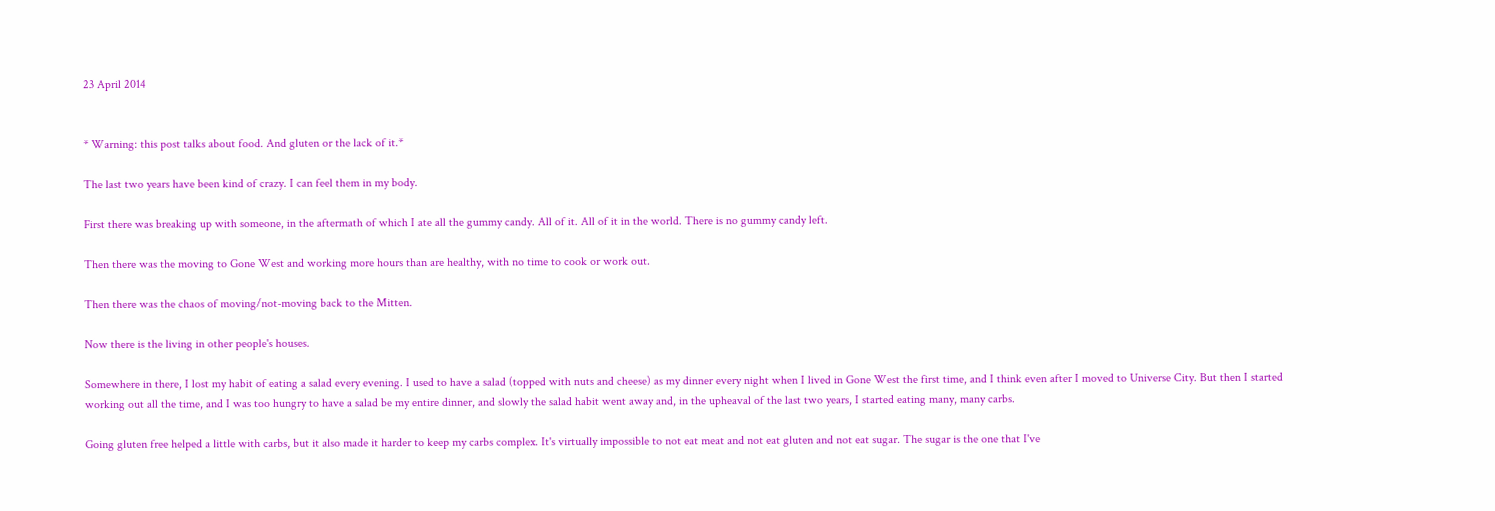23 April 2014


* Warning: this post talks about food. And gluten or the lack of it.*

The last two years have been kind of crazy. I can feel them in my body.

First there was breaking up with someone, in the aftermath of which I ate all the gummy candy. All of it. All of it in the world. There is no gummy candy left.

Then there was the moving to Gone West and working more hours than are healthy, with no time to cook or work out.

Then there was the chaos of moving/not-moving back to the Mitten.

Now there is the living in other people's houses.

Somewhere in there, I lost my habit of eating a salad every evening. I used to have a salad (topped with nuts and cheese) as my dinner every night when I lived in Gone West the first time, and I think even after I moved to Universe City. But then I started working out all the time, and I was too hungry to have a salad be my entire dinner, and slowly the salad habit went away and, in the upheaval of the last two years, I started eating many, many carbs.

Going gluten free helped a little with carbs, but it also made it harder to keep my carbs complex. It's virtually impossible to not eat meat and not eat gluten and not eat sugar. The sugar is the one that I've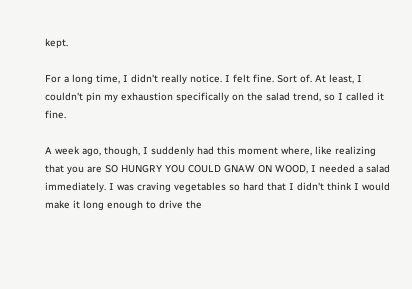kept.

For a long time, I didn't really notice. I felt fine. Sort of. At least, I couldn't pin my exhaustion specifically on the salad trend, so I called it fine.

A week ago, though, I suddenly had this moment where, like realizing that you are SO HUNGRY YOU COULD GNAW ON WOOD, I needed a salad immediately. I was craving vegetables so hard that I didn't think I would make it long enough to drive the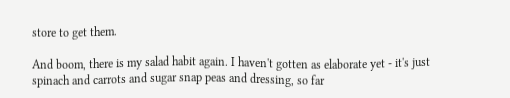store to get them.

And boom, there is my salad habit again. I haven't gotten as elaborate yet - it's just spinach and carrots and sugar snap peas and dressing, so far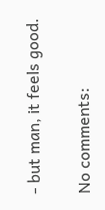- but man, it feels good.

No comments: